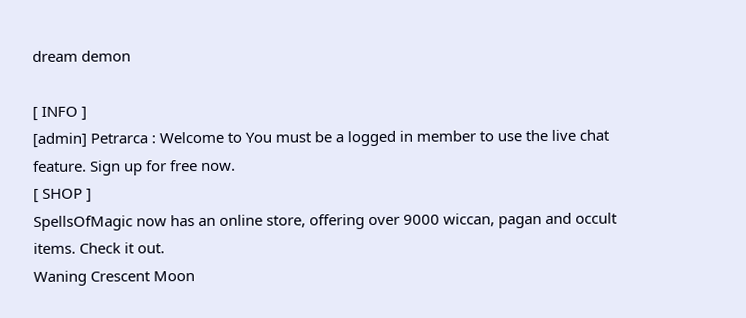dream demon

[ INFO ]
[admin] Petrarca : Welcome to You must be a logged in member to use the live chat feature. Sign up for free now.
[ SHOP ]
SpellsOfMagic now has an online store, offering over 9000 wiccan, pagan and occult items. Check it out.
Waning Crescent Moon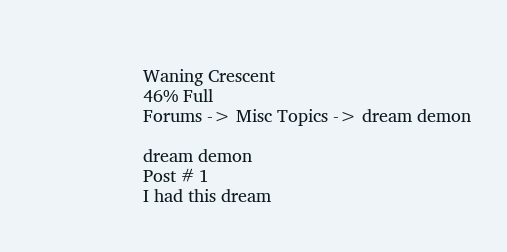Waning Crescent
46% Full
Forums -> Misc Topics -> dream demon

dream demon
Post # 1
I had this dream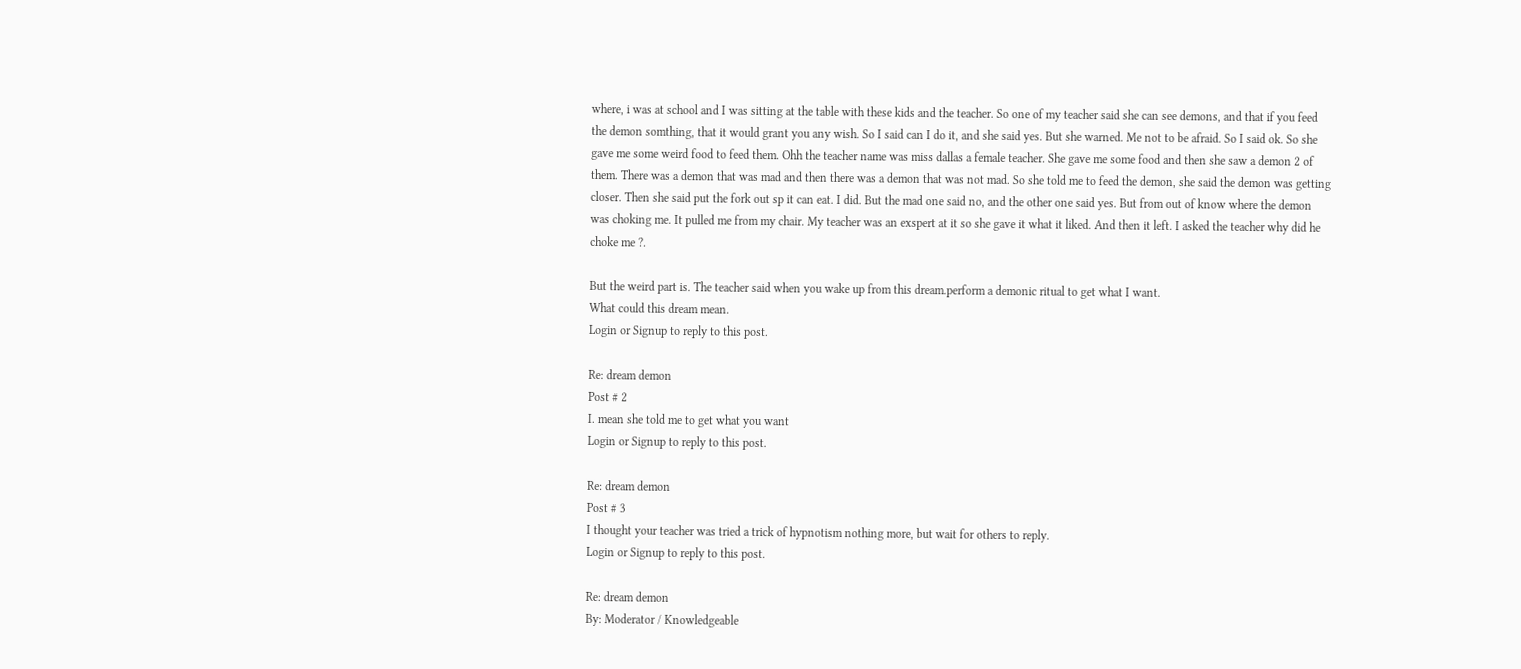where, i was at school and I was sitting at the table with these kids and the teacher. So one of my teacher said she can see demons, and that if you feed the demon somthing, that it would grant you any wish. So I said can I do it, and she said yes. But she warned. Me not to be afraid. So I said ok. So she gave me some weird food to feed them. Ohh the teacher name was miss dallas a female teacher. She gave me some food and then she saw a demon 2 of them. There was a demon that was mad and then there was a demon that was not mad. So she told me to feed the demon, she said the demon was getting closer. Then she said put the fork out sp it can eat. I did. But the mad one said no, and the other one said yes. But from out of know where the demon was choking me. It pulled me from my chair. My teacher was an exspert at it so she gave it what it liked. And then it left. I asked the teacher why did he choke me ?.

But the weird part is. The teacher said when you wake up from this dream.perform a demonic ritual to get what I want.
What could this dream mean.
Login or Signup to reply to this post.

Re: dream demon
Post # 2
I. mean she told me to get what you want
Login or Signup to reply to this post.

Re: dream demon
Post # 3
I thought your teacher was tried a trick of hypnotism nothing more, but wait for others to reply.
Login or Signup to reply to this post.

Re: dream demon
By: Moderator / Knowledgeable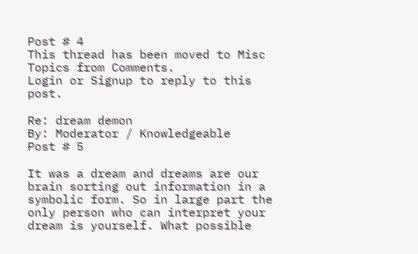Post # 4
This thread has been moved to Misc Topics from Comments.
Login or Signup to reply to this post.

Re: dream demon
By: Moderator / Knowledgeable
Post # 5

It was a dream and dreams are our brain sorting out information in a symbolic form. So in large part the only person who can interpret your dream is yourself. What possible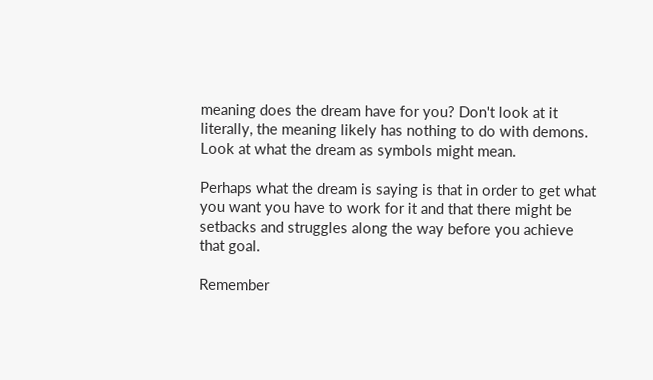meaning does the dream have for you? Don't look at it literally, the meaning likely has nothing to do with demons. Look at what the dream as symbols might mean.

Perhaps what the dream is saying is that in order to get what you want you have to work for it and that there might be setbacks and struggles along the way before you achieve that goal.

Remember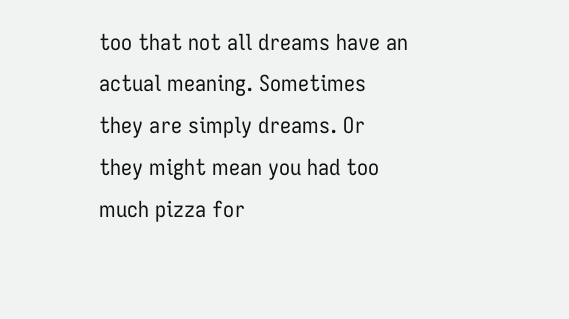too that not all dreams have an actual meaning. Sometimes they are simply dreams. Or they might mean you had too much pizza for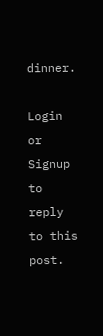dinner.

Login or Signup to reply to this post.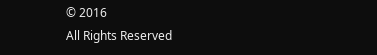© 2016
All Rights Reserved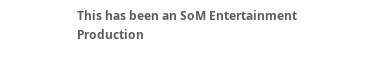This has been an SoM Entertainment Production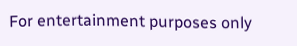For entertainment purposes only